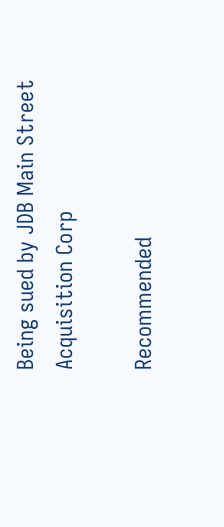Being sued by JDB Main Street Acquisition Corp

Recommended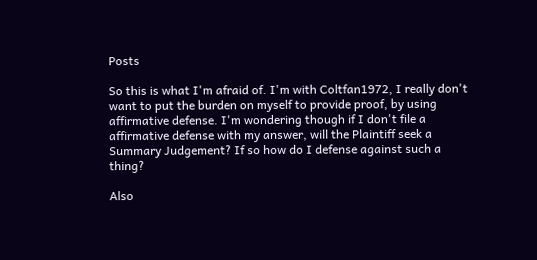Posts

So this is what I'm afraid of. I'm with Coltfan1972, I really don't want to put the burden on myself to provide proof, by using affirmative defense. I'm wondering though if I don't file a affirmative defense with my answer, will the Plaintiff seek a Summary Judgement? If so how do I defense against such a thing?

Also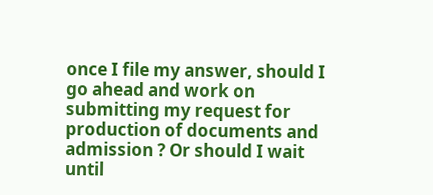once I file my answer, should I go ahead and work on submitting my request for production of documents and admission ? Or should I wait until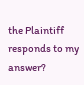the Plaintiff responds to my answer?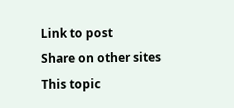Link to post
Share on other sites
This topic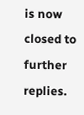is now closed to further replies.